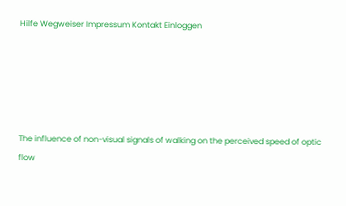Hilfe Wegweiser Impressum Kontakt Einloggen





The influence of non-visual signals of walking on the perceived speed of optic flow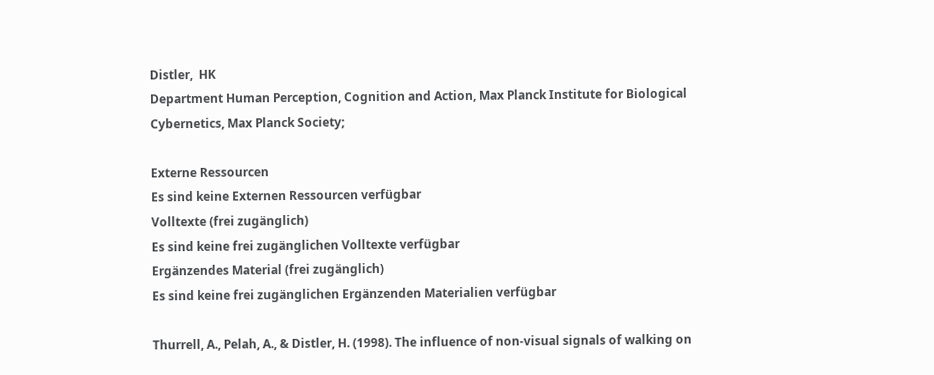Distler,  HK
Department Human Perception, Cognition and Action, Max Planck Institute for Biological Cybernetics, Max Planck Society;

Externe Ressourcen
Es sind keine Externen Ressourcen verfügbar
Volltexte (frei zugänglich)
Es sind keine frei zugänglichen Volltexte verfügbar
Ergänzendes Material (frei zugänglich)
Es sind keine frei zugänglichen Ergänzenden Materialien verfügbar

Thurrell, A., Pelah, A., & Distler, H. (1998). The influence of non-visual signals of walking on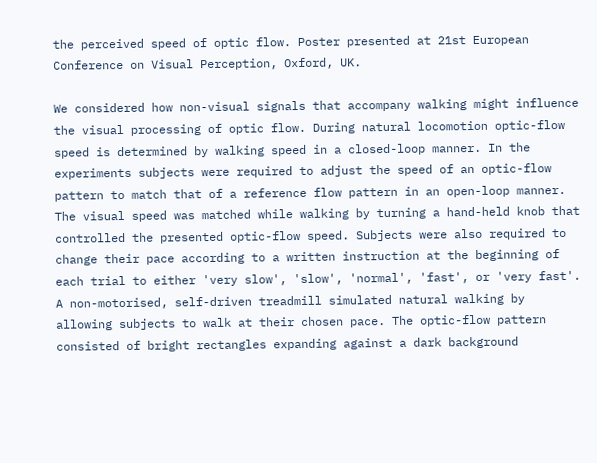the perceived speed of optic flow. Poster presented at 21st European Conference on Visual Perception, Oxford, UK.

We considered how non-visual signals that accompany walking might influence the visual processing of optic flow. During natural locomotion optic-flow speed is determined by walking speed in a closed-loop manner. In the experiments subjects were required to adjust the speed of an optic-flow pattern to match that of a reference flow pattern in an open-loop manner. The visual speed was matched while walking by turning a hand-held knob that controlled the presented optic-flow speed. Subjects were also required to change their pace according to a written instruction at the beginning of each trial to either 'very slow', 'slow', 'normal', 'fast', or 'very fast'. A non-motorised, self-driven treadmill simulated natural walking by allowing subjects to walk at their chosen pace. The optic-flow pattern consisted of bright rectangles expanding against a dark background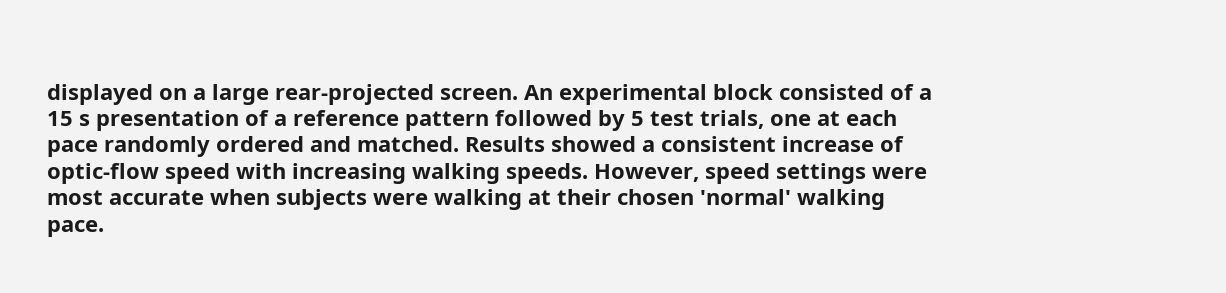displayed on a large rear-projected screen. An experimental block consisted of a 15 s presentation of a reference pattern followed by 5 test trials, one at each pace randomly ordered and matched. Results showed a consistent increase of optic-flow speed with increasing walking speeds. However, speed settings were most accurate when subjects were walking at their chosen 'normal' walking pace.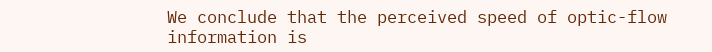We conclude that the perceived speed of optic-flow information is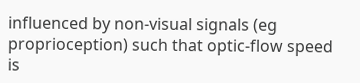influenced by non-visual signals (eg proprioception) such that optic-flow speed is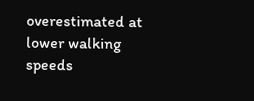overestimated at lower walking speeds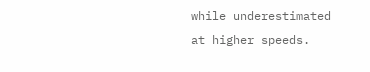while underestimated at higher speeds.